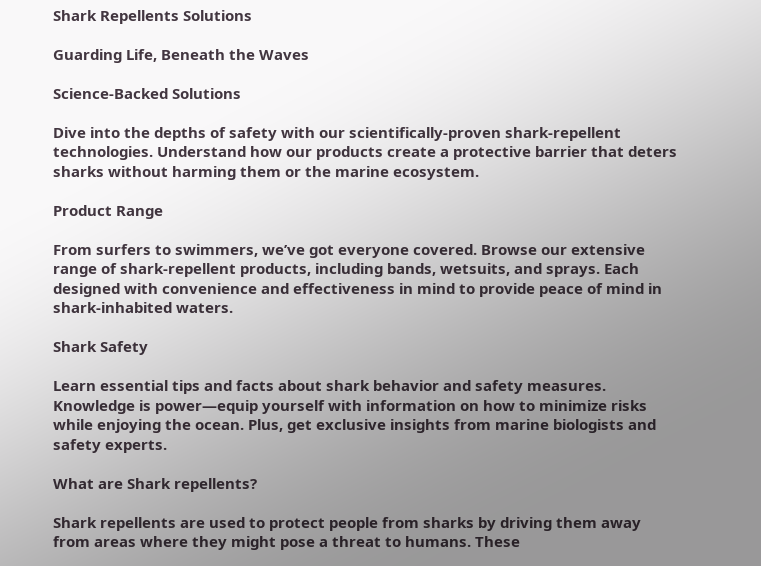Shark Repellents Solutions

Guarding Life, Beneath the Waves

Science-Backed Solutions

Dive into the depths of safety with our scientifically-proven shark-repellent technologies. Understand how our products create a protective barrier that deters sharks without harming them or the marine ecosystem.

Product Range

From surfers to swimmers, we’ve got everyone covered. Browse our extensive range of shark-repellent products, including bands, wetsuits, and sprays. Each designed with convenience and effectiveness in mind to provide peace of mind in shark-inhabited waters.

Shark Safety

Learn essential tips and facts about shark behavior and safety measures. Knowledge is power—equip yourself with information on how to minimize risks while enjoying the ocean. Plus, get exclusive insights from marine biologists and safety experts.

What are Shark repellents?

Shark repellents are used to protect people from sharks by driving them away from areas where they might pose a threat to humans. These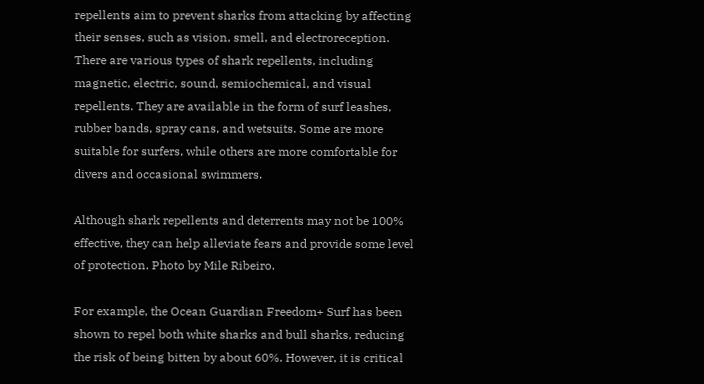repellents aim to prevent sharks from attacking by affecting their senses, such as vision, smell, and electroreception. There are various types of shark repellents, including magnetic, electric, sound, semiochemical, and visual repellents. They are available in the form of surf leashes, rubber bands, spray cans, and wetsuits. Some are more suitable for surfers, while others are more comfortable for divers and occasional swimmers.

Although shark repellents and deterrents may not be 100% effective, they can help alleviate fears and provide some level of protection. Photo by Mile Ribeiro.

For example, the Ocean Guardian Freedom+ Surf has been shown to repel both white sharks and bull sharks, reducing the risk of being bitten by about 60%. However, it is critical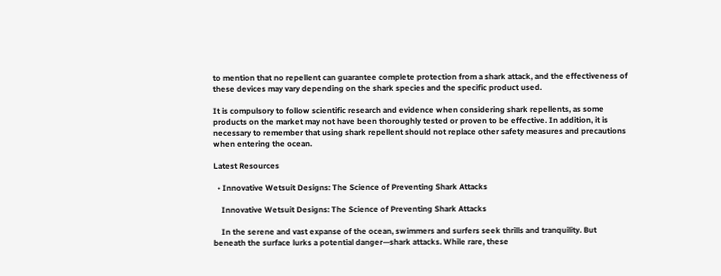to mention that no repellent can guarantee complete protection from a shark attack, and the effectiveness of these devices may vary depending on the shark species and the specific product used.

It is compulsory to follow scientific research and evidence when considering shark repellents, as some products on the market may not have been thoroughly tested or proven to be effective. In addition, it is necessary to remember that using shark repellent should not replace other safety measures and precautions when entering the ocean.

Latest Resources

  • Innovative Wetsuit Designs: The Science of Preventing Shark Attacks

    Innovative Wetsuit Designs: The Science of Preventing Shark Attacks

    In the serene and vast expanse of the ocean, swimmers and surfers seek thrills and tranquility. But beneath the surface lurks a potential danger—shark attacks. While rare, these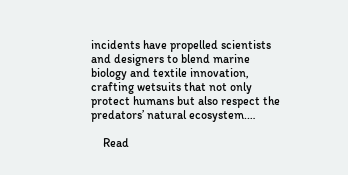incidents have propelled scientists and designers to blend marine biology and textile innovation, crafting wetsuits that not only protect humans but also respect the predators’ natural ecosystem.…

    Read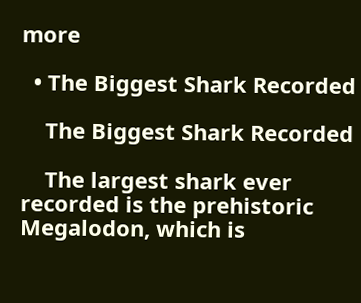more

  • The Biggest Shark Recorded

    The Biggest Shark Recorded

    The largest shark ever recorded is the prehistoric Megalodon, which is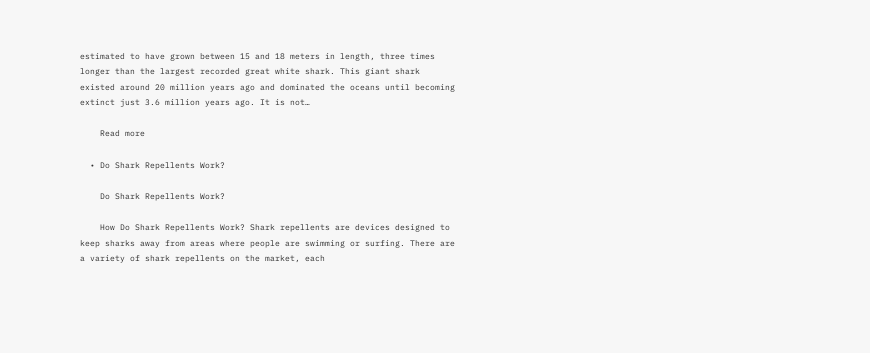estimated to have grown between 15 and 18 meters in length, three times longer than the largest recorded great white shark. This giant shark existed around 20 million years ago and dominated the oceans until becoming extinct just 3.6 million years ago. It is not…

    Read more

  • Do Shark Repellents Work?

    Do Shark Repellents Work?

    How Do Shark Repellents Work? Shark repellents are devices designed to keep sharks away from areas where people are swimming or surfing. There are a variety of shark repellents on the market, each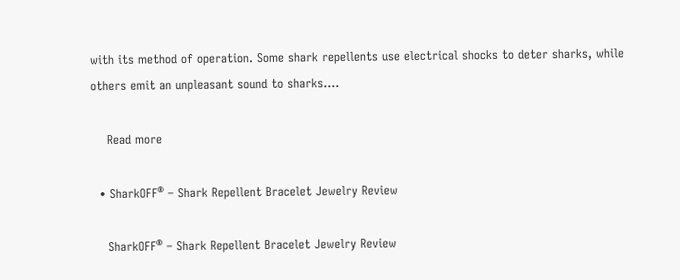with its method of operation. Some shark repellents use electrical shocks to deter sharks, while others emit an unpleasant sound to sharks.…

    Read more

  • SharkOFF® – Shark Repellent Bracelet Jewelry Review

    SharkOFF® – Shark Repellent Bracelet Jewelry Review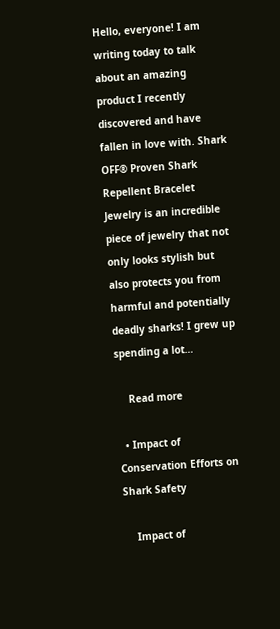Hello, everyone! I am writing today to talk about an amazing product I recently discovered and have fallen in love with. Shark OFF® Proven Shark Repellent Bracelet Jewelry is an incredible piece of jewelry that not only looks stylish but also protects you from harmful and potentially deadly sharks! I grew up spending a lot…

    Read more

  • Impact of Conservation Efforts on Shark Safety

    Impact of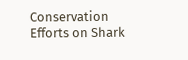Conservation Efforts on Shark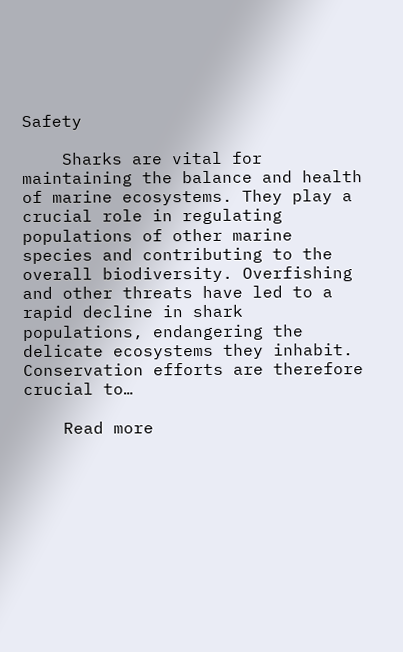Safety

    Sharks are vital for maintaining the balance and health of marine ecosystems. They play a crucial role in regulating populations of other marine species and contributing to the overall biodiversity. Overfishing and other threats have led to a rapid decline in shark populations, endangering the delicate ecosystems they inhabit. Conservation efforts are therefore crucial to…

    Read more